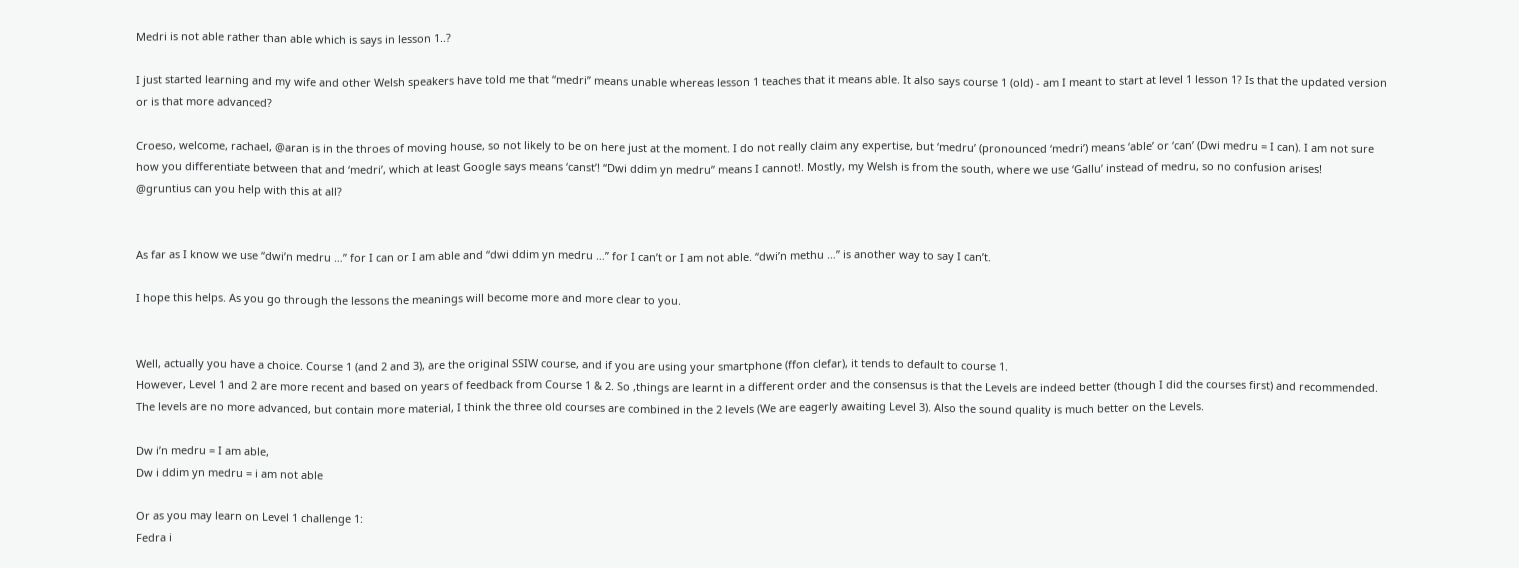Medri is not able rather than able which is says in lesson 1..?

I just started learning and my wife and other Welsh speakers have told me that “medri” means unable whereas lesson 1 teaches that it means able. It also says course 1 (old) - am I meant to start at level 1 lesson 1? Is that the updated version or is that more advanced?

Croeso, welcome, rachael, @aran is in the throes of moving house, so not likely to be on here just at the moment. I do not really claim any expertise, but ‘medru’ (pronounced ‘medri’) means ‘able’ or ‘can’ (Dwi medru = I can). I am not sure how you differentiate between that and ‘medri’, which at least Google says means ‘canst’! “Dwi ddim yn medru” means I cannot!. Mostly, my Welsh is from the south, where we use ‘Gallu’ instead of medru, so no confusion arises!
@gruntius can you help with this at all?


As far as I know we use “dwi’n medru …” for I can or I am able and “dwi ddim yn medru …” for I can’t or I am not able. “dwi’n methu …” is another way to say I can’t.

I hope this helps. As you go through the lessons the meanings will become more and more clear to you.


Well, actually you have a choice. Course 1 (and 2 and 3), are the original SSIW course, and if you are using your smartphone (ffon clefar), it tends to default to course 1.
However, Level 1 and 2 are more recent and based on years of feedback from Course 1 & 2. So ,things are learnt in a different order and the consensus is that the Levels are indeed better (though I did the courses first) and recommended.
The levels are no more advanced, but contain more material, I think the three old courses are combined in the 2 levels (We are eagerly awaiting Level 3). Also the sound quality is much better on the Levels.

Dw i’n medru = I am able,
Dw i ddim yn medru = i am not able

Or as you may learn on Level 1 challenge 1:
Fedra i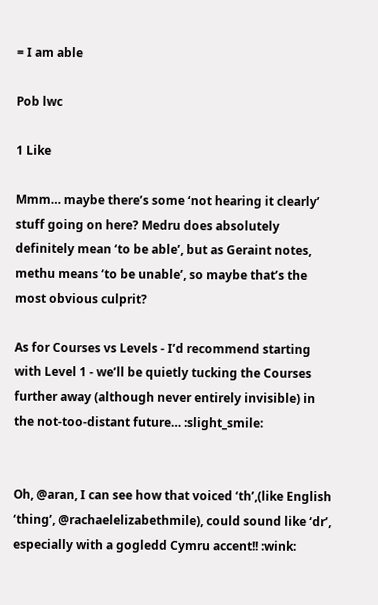= I am able

Pob lwc

1 Like

Mmm… maybe there’s some ‘not hearing it clearly’ stuff going on here? Medru does absolutely definitely mean ‘to be able’, but as Geraint notes, methu means ‘to be unable’, so maybe that’s the most obvious culprit?

As for Courses vs Levels - I’d recommend starting with Level 1 - we’ll be quietly tucking the Courses further away (although never entirely invisible) in the not-too-distant future… :slight_smile:


Oh, @aran, I can see how that voiced ‘th’,(like English ‘thing’, @rachaelelizabethmile), could sound like ‘dr’, especially with a gogledd Cymru accent!! :wink: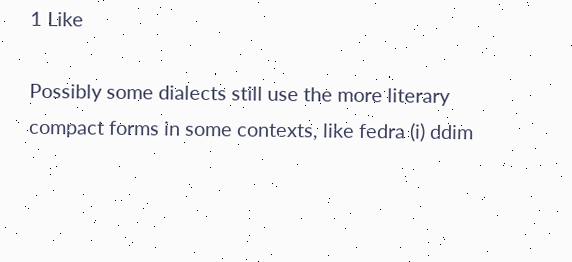1 Like

Possibly some dialects still use the more literary compact forms in some contexts, like fedra (i) ddim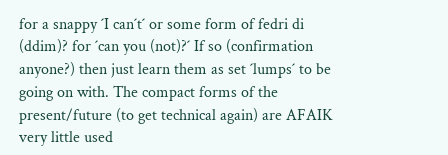for a snappy ´I can´t´ or some form of fedri di (ddim)? for ´can you (not)?´ If so (confirmation anyone?) then just learn them as set ´lumps´ to be going on with. The compact forms of the present/future (to get technical again) are AFAIK very little used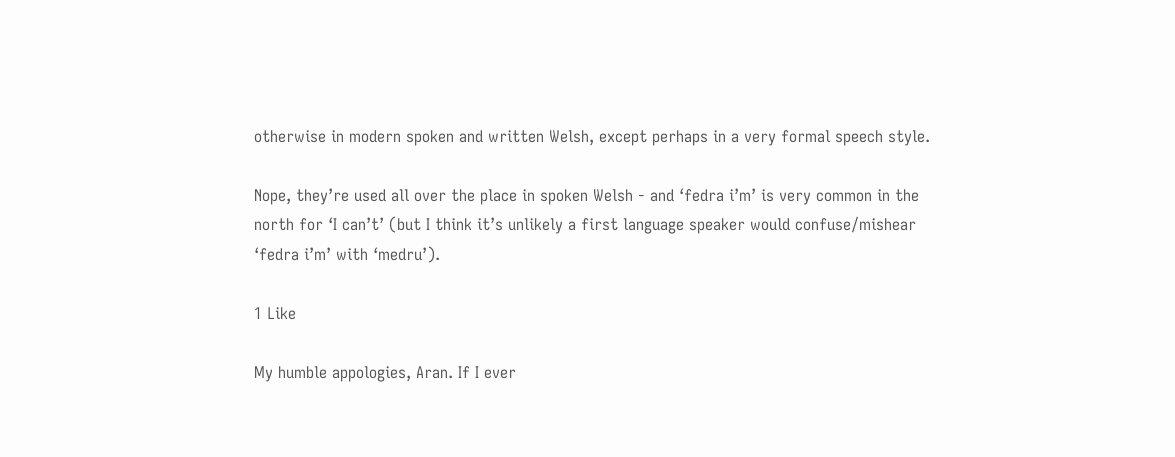otherwise in modern spoken and written Welsh, except perhaps in a very formal speech style.

Nope, they’re used all over the place in spoken Welsh - and ‘fedra i’m’ is very common in the north for ‘I can’t’ (but I think it’s unlikely a first language speaker would confuse/mishear ‘fedra i’m’ with ‘medru’).

1 Like

My humble appologies, Aran. If I ever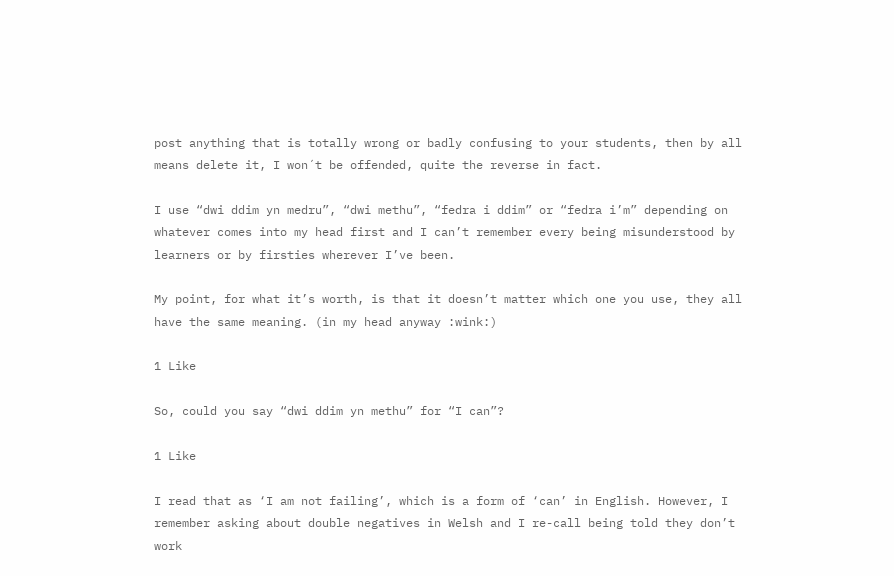post anything that is totally wrong or badly confusing to your students, then by all means delete it, I won´t be offended, quite the reverse in fact.

I use “dwi ddim yn medru”, “dwi methu”, “fedra i ddim” or “fedra i’m” depending on whatever comes into my head first and I can’t remember every being misunderstood by learners or by firsties wherever I’ve been.

My point, for what it’s worth, is that it doesn’t matter which one you use, they all have the same meaning. (in my head anyway :wink:)

1 Like

So, could you say “dwi ddim yn methu” for “I can”?

1 Like

I read that as ‘I am not failing’, which is a form of ‘can’ in English. However, I remember asking about double negatives in Welsh and I re-call being told they don’t work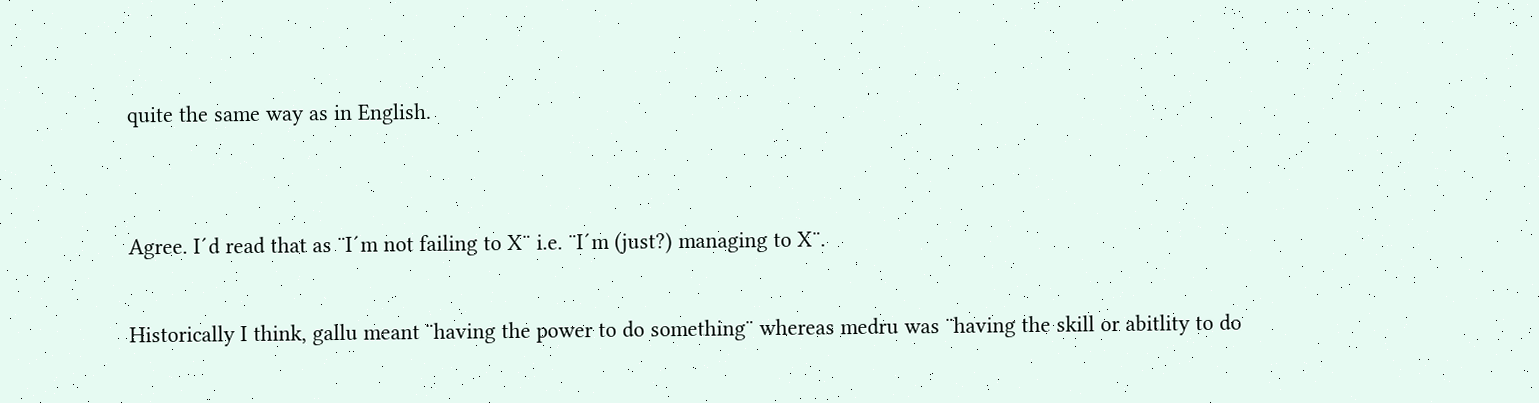quite the same way as in English.


Agree. I´d read that as ¨I´m not failing to X¨ i.e. ¨I´m (just?) managing to X¨.

Historically I think, gallu meant ¨having the power to do something¨ whereas medru was ¨having the skill or abitlity to do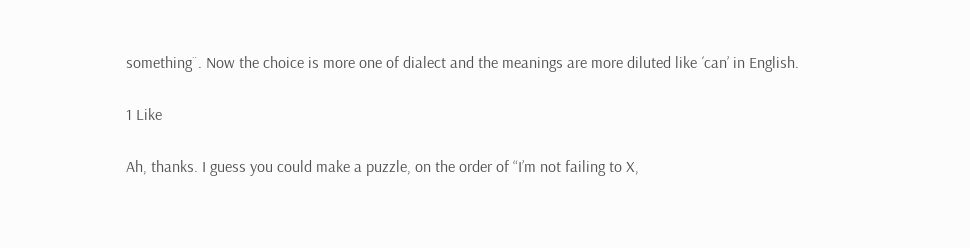something¨. Now the choice is more one of dialect and the meanings are more diluted like ´can’ in English.

1 Like

Ah, thanks. I guess you could make a puzzle, on the order of “I’m not failing to X,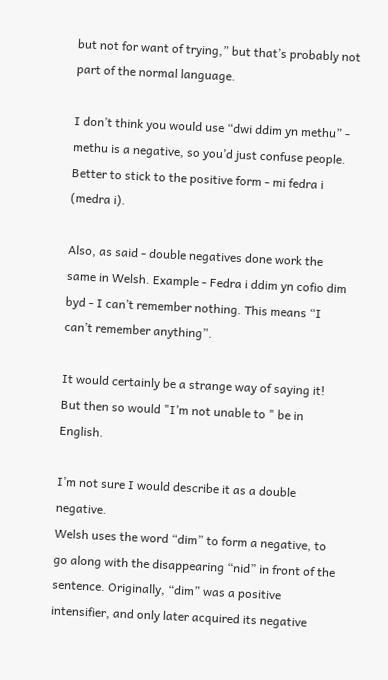but not for want of trying,” but that’s probably not part of the normal language.

I don’t think you would use “dwi ddim yn methu” - methu is a negative, so you’d just confuse people. Better to stick to the positive form - mi fedra i (medra i).

Also, as said - double negatives done work the same in Welsh. Example - Fedra i ddim yn cofio dim byd - I can’t remember nothing. This means “I can’t remember anything”.

It would certainly be a strange way of saying it! But then so would "I’m not unable to " be in English.

I’m not sure I would describe it as a double negative.
Welsh uses the word “dim” to form a negative, to go along with the disappearing “nid” in front of the sentence. Originally, “dim” was a positive intensifier, and only later acquired its negative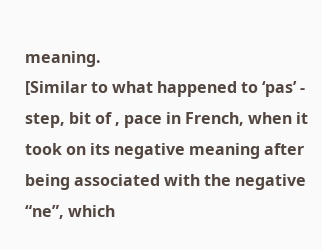meaning.
[Similar to what happened to ‘pas’ - step, bit of , pace in French, when it took on its negative meaning after being associated with the negative “ne”, which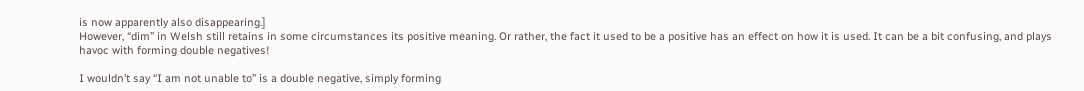is now apparently also disappearing.]
However, “dim” in Welsh still retains in some circumstances its positive meaning. Or rather, the fact it used to be a positive has an effect on how it is used. It can be a bit confusing, and plays havoc with forming double negatives!

I wouldn’t say “I am not unable to” is a double negative, simply forming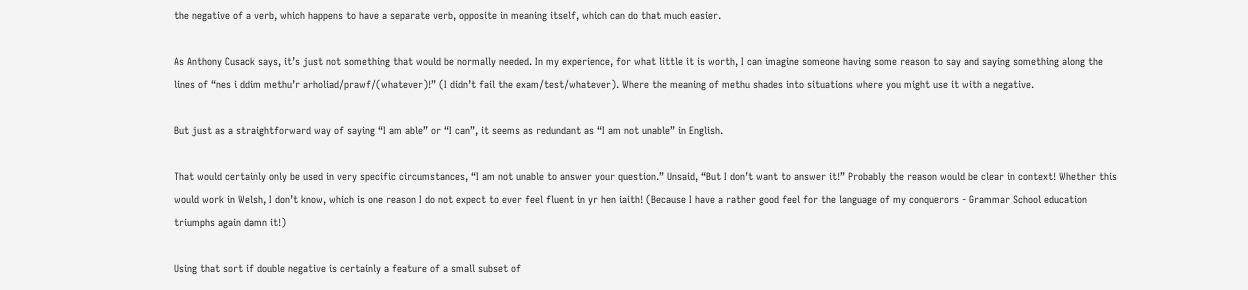the negative of a verb, which happens to have a separate verb, opposite in meaning itself, which can do that much easier.

As Anthony Cusack says, it’s just not something that would be normally needed. In my experience, for what little it is worth, I can imagine someone having some reason to say and saying something along the lines of “nes i ddim methu’r arholiad/prawf/(whatever)!” (I didn’t fail the exam/test/whatever). Where the meaning of methu shades into situations where you might use it with a negative.

But just as a straightforward way of saying “I am able” or “I can”, it seems as redundant as “I am not unable” in English.

That would certainly only be used in very specific circumstances, “I am not unable to answer your question.” Unsaid, “But I don’t want to answer it!” Probably the reason would be clear in context! Whether this would work in Welsh, I don’t know, which is one reason I do not expect to ever feel fluent in yr hen iaith! (Because I have a rather good feel for the language of my conquerors - Grammar School education triumphs again damn it!)

Using that sort if double negative is certainly a feature of a small subset of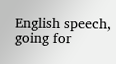English speech, going for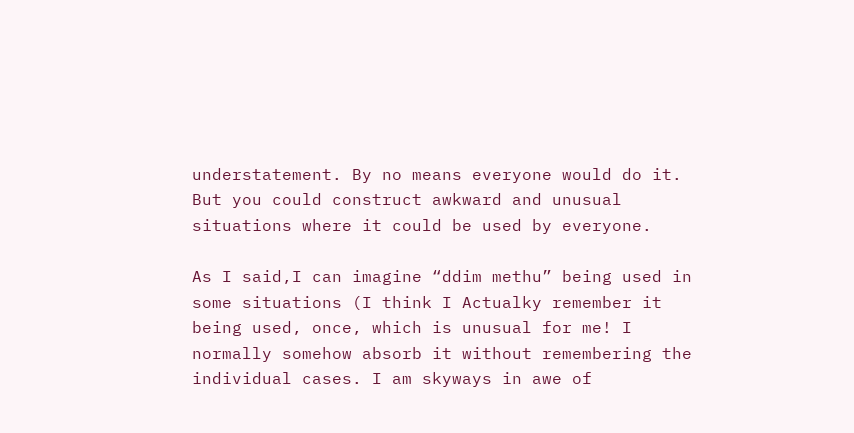understatement. By no means everyone would do it. But you could construct awkward and unusual situations where it could be used by everyone.

As I said,I can imagine “ddim methu” being used in some situations (I think I Actualky remember it being used, once, which is unusual for me! I normally somehow absorb it without remembering the individual cases. I am skyways in awe of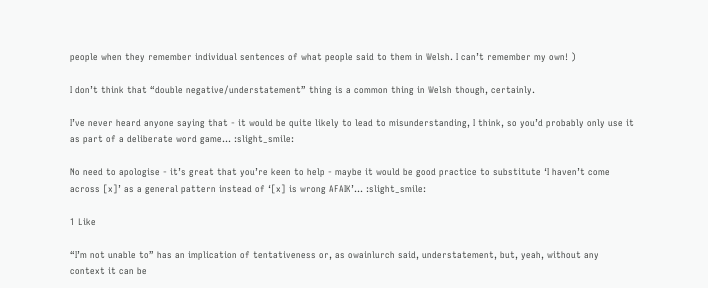people when they remember individual sentences of what people said to them in Welsh. I can’t remember my own! )

I don’t think that “double negative/understatement” thing is a common thing in Welsh though, certainly.

I’ve never heard anyone saying that - it would be quite likely to lead to misunderstanding, I think, so you’d probably only use it as part of a deliberate word game… :slight_smile:

No need to apologise - it’s great that you’re keen to help - maybe it would be good practice to substitute ‘I haven’t come across [x]’ as a general pattern instead of ‘[x] is wrong AFAIK’… :slight_smile:

1 Like

“I’m not unable to” has an implication of tentativeness or, as owainlurch said, understatement, but, yeah, without any context it can be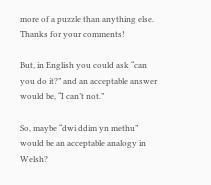more of a puzzle than anything else. Thanks for your comments!

But, in English you could ask “can you do it?” and an acceptable answer would be, “I can’t not.”

So, maybe “dwi ddim yn methu” would be an acceptable analogy in Welsh?